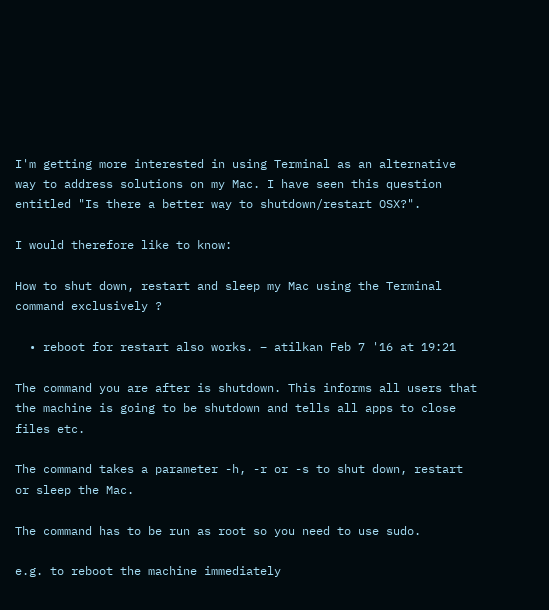I'm getting more interested in using Terminal as an alternative way to address solutions on my Mac. I have seen this question entitled "Is there a better way to shutdown/restart OSX?".

I would therefore like to know:

How to shut down, restart and sleep my Mac using the Terminal command exclusively ?

  • reboot for restart also works. – atilkan Feb 7 '16 at 19:21

The command you are after is shutdown. This informs all users that the machine is going to be shutdown and tells all apps to close files etc.

The command takes a parameter -h, -r or -s to shut down, restart or sleep the Mac.

The command has to be run as root so you need to use sudo.

e.g. to reboot the machine immediately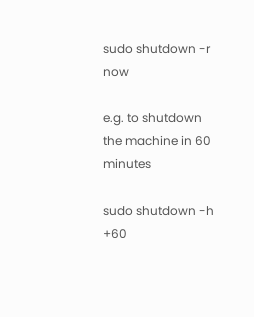sudo shutdown -r now

e.g. to shutdown the machine in 60 minutes

sudo shutdown -h +60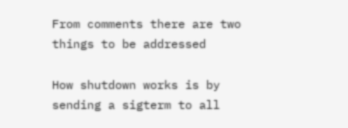From comments there are two things to be addressed

How shutdown works is by sending a sigterm to all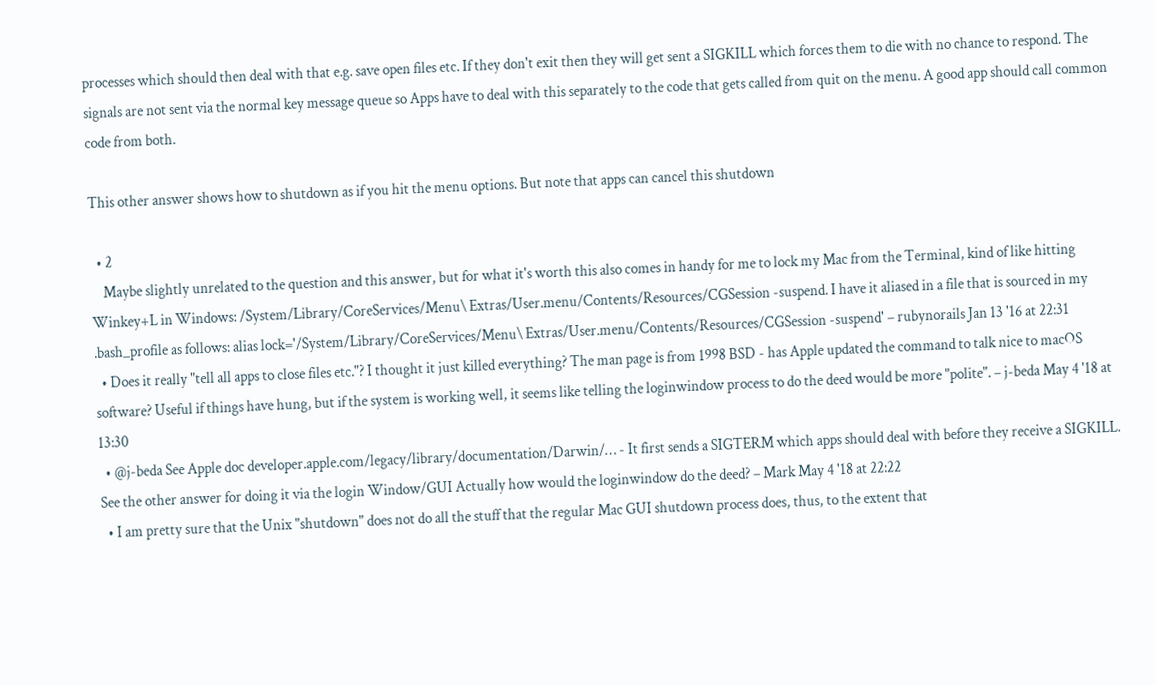processes which should then deal with that e.g. save open files etc. If they don't exit then they will get sent a SIGKILL which forces them to die with no chance to respond. The signals are not sent via the normal key message queue so Apps have to deal with this separately to the code that gets called from quit on the menu. A good app should call common code from both.

This other answer shows how to shutdown as if you hit the menu options. But note that apps can cancel this shutdown

  • 2
    Maybe slightly unrelated to the question and this answer, but for what it's worth this also comes in handy for me to lock my Mac from the Terminal, kind of like hitting Winkey+L in Windows: /System/Library/CoreServices/Menu\ Extras/User.menu/Contents/Resources/CGSession -suspend. I have it aliased in a file that is sourced in my .bash_profile as follows: alias lock='/System/Library/CoreServices/Menu\ Extras/User.menu/Contents/Resources/CGSession -suspend' – rubynorails Jan 13 '16 at 22:31
  • Does it really "tell all apps to close files etc."? I thought it just killed everything? The man page is from 1998 BSD - has Apple updated the command to talk nice to macOS software? Useful if things have hung, but if the system is working well, it seems like telling the loginwindow process to do the deed would be more "polite". – j-beda May 4 '18 at 13:30
  • @j-beda See Apple doc developer.apple.com/legacy/library/documentation/Darwin/… - It first sends a SIGTERM which apps should deal with before they receive a SIGKILL. See the other answer for doing it via the login Window/GUI Actually how would the loginwindow do the deed? – Mark May 4 '18 at 22:22
  • I am pretty sure that the Unix "shutdown" does not do all the stuff that the regular Mac GUI shutdown process does, thus, to the extent that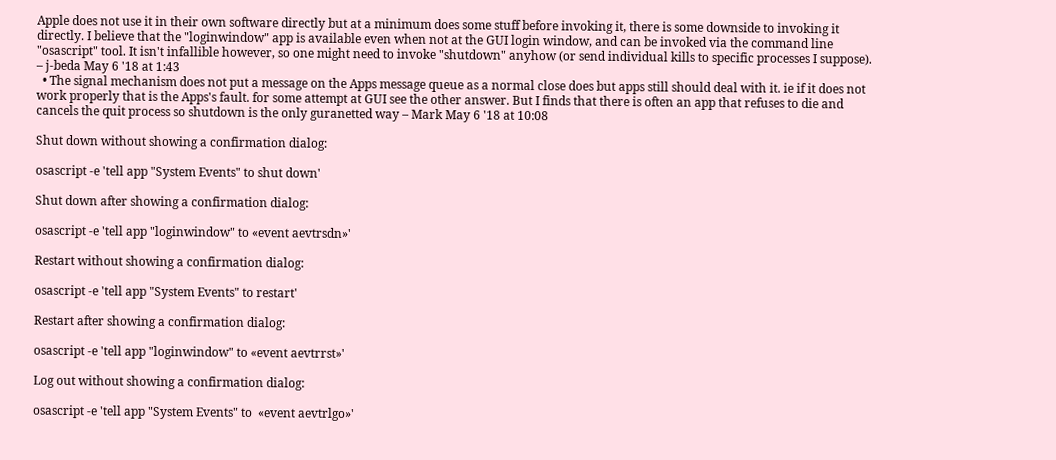Apple does not use it in their own software directly but at a minimum does some stuff before invoking it, there is some downside to invoking it directly. I believe that the "loginwindow" app is available even when not at the GUI login window, and can be invoked via the command line "osascript" tool. It isn't infallible however, so one might need to invoke "shutdown" anyhow (or send individual kills to specific processes I suppose). – j-beda May 6 '18 at 1:43
  • The signal mechanism does not put a message on the Apps message queue as a normal close does but apps still should deal with it. ie if it does not work properly that is the Apps's fault. for some attempt at GUI see the other answer. But I finds that there is often an app that refuses to die and cancels the quit process so shutdown is the only guranetted way – Mark May 6 '18 at 10:08

Shut down without showing a confirmation dialog:

osascript -e 'tell app "System Events" to shut down'

Shut down after showing a confirmation dialog:

osascript -e 'tell app "loginwindow" to «event aevtrsdn»'

Restart without showing a confirmation dialog:

osascript -e 'tell app "System Events" to restart'

Restart after showing a confirmation dialog:

osascript -e 'tell app "loginwindow" to «event aevtrrst»'

Log out without showing a confirmation dialog:

osascript -e 'tell app "System Events" to  «event aevtrlgo»'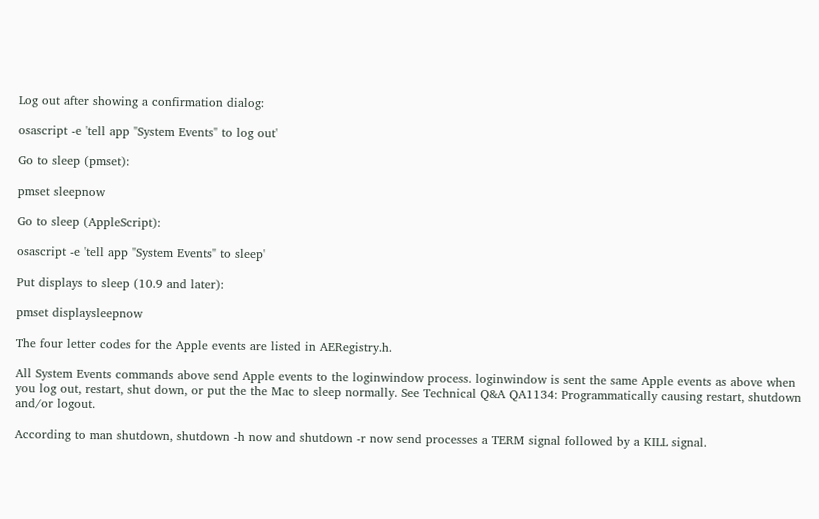Log out after showing a confirmation dialog:

osascript -e 'tell app "System Events" to log out'

Go to sleep (pmset):

pmset sleepnow

Go to sleep (AppleScript):

osascript -e 'tell app "System Events" to sleep'

Put displays to sleep (10.9 and later):

pmset displaysleepnow

The four letter codes for the Apple events are listed in AERegistry.h.

All System Events commands above send Apple events to the loginwindow process. loginwindow is sent the same Apple events as above when you log out, restart, shut down, or put the the Mac to sleep normally. See Technical Q&A QA1134: Programmatically causing restart, shutdown and/or logout.

According to man shutdown, shutdown -h now and shutdown -r now send processes a TERM signal followed by a KILL signal.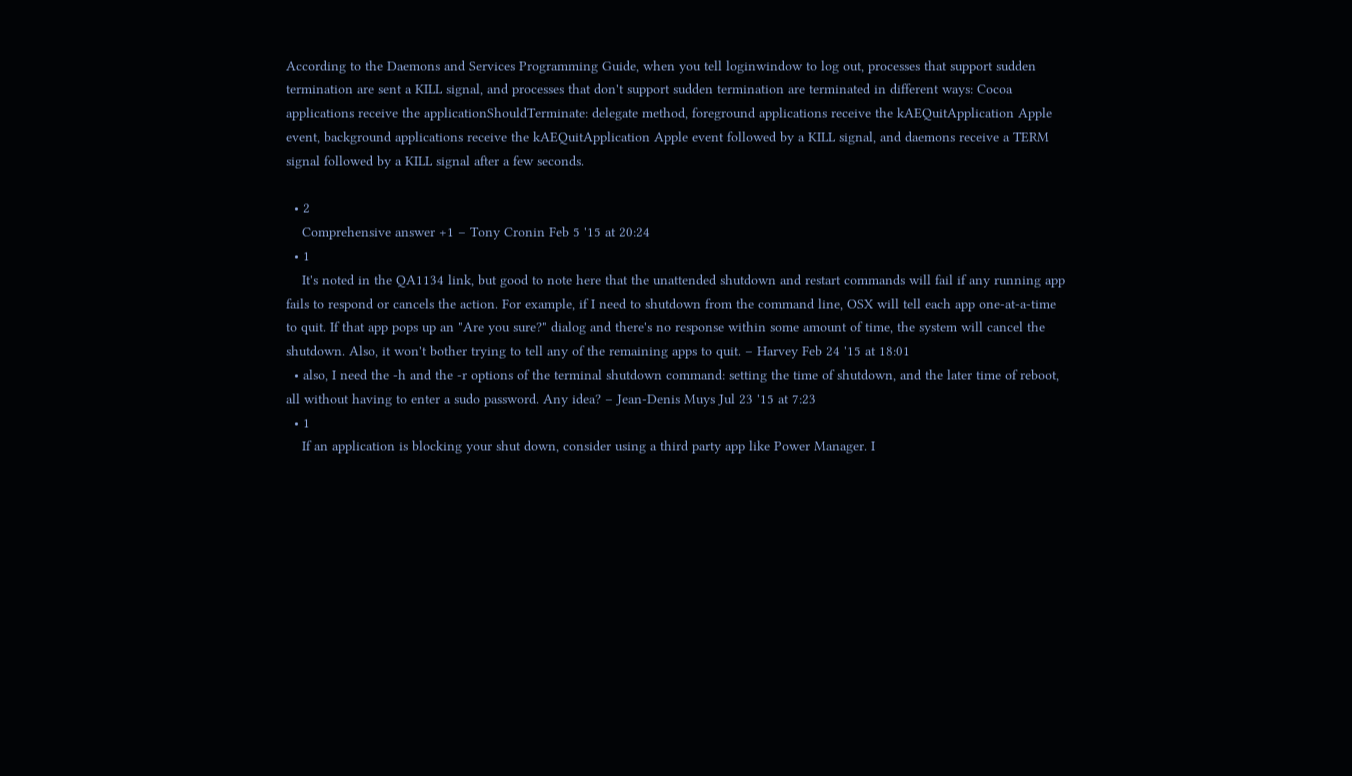According to the Daemons and Services Programming Guide, when you tell loginwindow to log out, processes that support sudden termination are sent a KILL signal, and processes that don't support sudden termination are terminated in different ways: Cocoa applications receive the applicationShouldTerminate: delegate method, foreground applications receive the kAEQuitApplication Apple event, background applications receive the kAEQuitApplication Apple event followed by a KILL signal, and daemons receive a TERM signal followed by a KILL signal after a few seconds.

  • 2
    Comprehensive answer +1 – Tony Cronin Feb 5 '15 at 20:24
  • 1
    It's noted in the QA1134 link, but good to note here that the unattended shutdown and restart commands will fail if any running app fails to respond or cancels the action. For example, if I need to shutdown from the command line, OSX will tell each app one-at-a-time to quit. If that app pops up an "Are you sure?" dialog and there's no response within some amount of time, the system will cancel the shutdown. Also, it won't bother trying to tell any of the remaining apps to quit. – Harvey Feb 24 '15 at 18:01
  • also, I need the -h and the -r options of the terminal shutdown command: setting the time of shutdown, and the later time of reboot, all without having to enter a sudo password. Any idea? – Jean-Denis Muys Jul 23 '15 at 7:23
  • 1
    If an application is blocking your shut down, consider using a third party app like Power Manager. I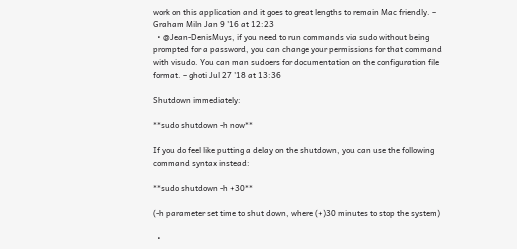work on this application and it goes to great lengths to remain Mac friendly. – Graham Miln Jan 9 '16 at 12:23
  • @Jean-DenisMuys, if you need to run commands via sudo without being prompted for a password, you can change your permissions for that command with visudo. You can man sudoers for documentation on the configuration file format. – ghoti Jul 27 '18 at 13:36

Shutdown immediately:

**sudo shutdown -h now**

If you do feel like putting a delay on the shutdown, you can use the following command syntax instead:

**sudo shutdown -h +30**

(-h parameter set time to shut down, where (+)30 minutes to stop the system)

  •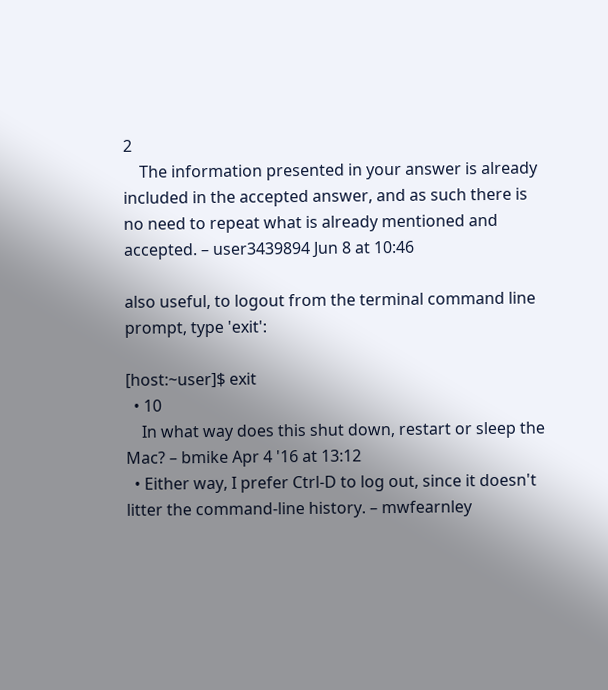2
    The information presented in your answer is already included in the accepted answer, and as such there is no need to repeat what is already mentioned and accepted. – user3439894 Jun 8 at 10:46

also useful, to logout from the terminal command line prompt, type 'exit':

[host:~user]$ exit
  • 10
    In what way does this shut down, restart or sleep the Mac? – bmike Apr 4 '16 at 13:12
  • Either way, I prefer Ctrl-D to log out, since it doesn't litter the command-line history. – mwfearnley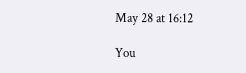May 28 at 16:12

You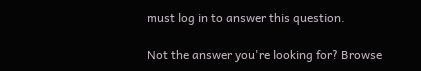must log in to answer this question.

Not the answer you're looking for? Browse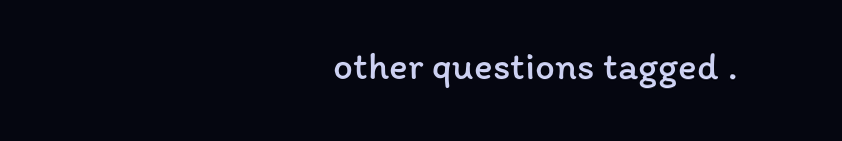other questions tagged .